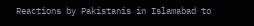Reactions by Pakistanis in Islamabad to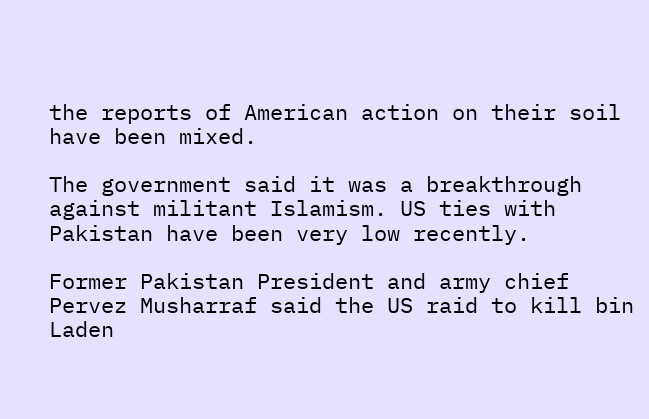the reports of American action on their soil have been mixed.

The government said it was a breakthrough against militant Islamism. US ties with Pakistan have been very low recently.

Former Pakistan President and army chief Pervez Musharraf said the US raid to kill bin Laden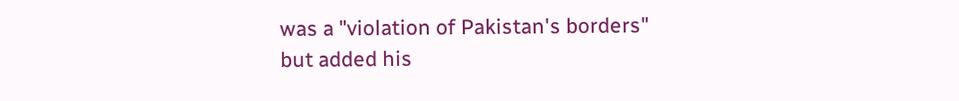was a "violation of Pakistan's borders" but added his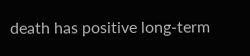death has positive long-term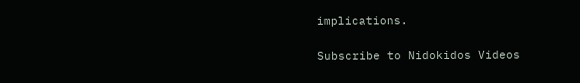implications.

Subscribe to Nidokidos Videos